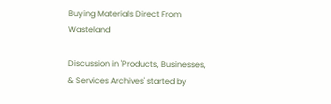Buying Materials Direct From Wasteland

Discussion in 'Products, Businesses, & Services Archives' started by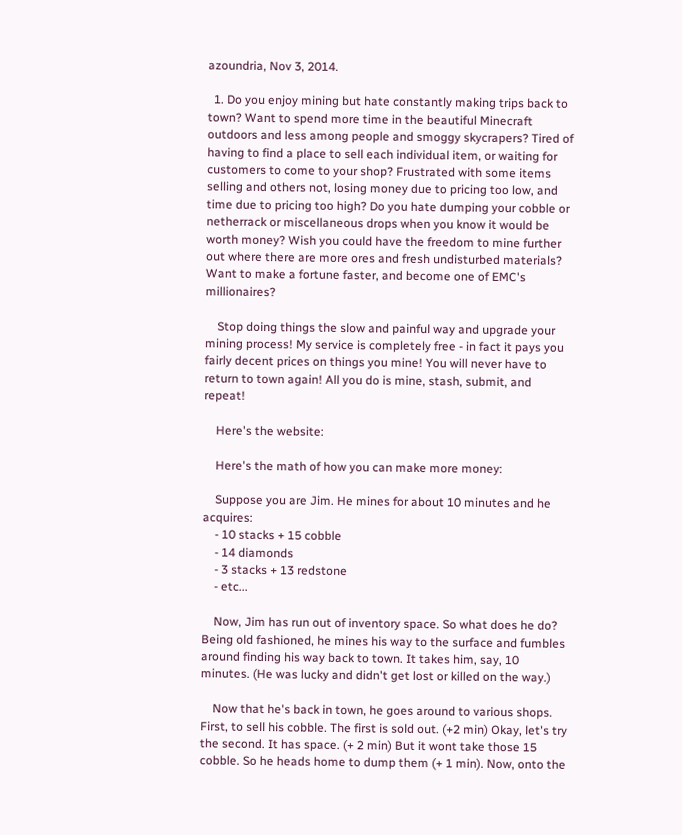azoundria, Nov 3, 2014.

  1. Do you enjoy mining but hate constantly making trips back to town? Want to spend more time in the beautiful Minecraft outdoors and less among people and smoggy skycrapers? Tired of having to find a place to sell each individual item, or waiting for customers to come to your shop? Frustrated with some items selling and others not, losing money due to pricing too low, and time due to pricing too high? Do you hate dumping your cobble or netherrack or miscellaneous drops when you know it would be worth money? Wish you could have the freedom to mine further out where there are more ores and fresh undisturbed materials? Want to make a fortune faster, and become one of EMC's millionaires?

    Stop doing things the slow and painful way and upgrade your mining process! My service is completely free - in fact it pays you fairly decent prices on things you mine! You will never have to return to town again! All you do is mine, stash, submit, and repeat!

    Here's the website:

    Here's the math of how you can make more money:

    Suppose you are Jim. He mines for about 10 minutes and he acquires:
    - 10 stacks + 15 cobble
    - 14 diamonds
    - 3 stacks + 13 redstone
    - etc...

    Now, Jim has run out of inventory space. So what does he do? Being old fashioned, he mines his way to the surface and fumbles around finding his way back to town. It takes him, say, 10 minutes. (He was lucky and didn't get lost or killed on the way.)

    Now that he's back in town, he goes around to various shops. First, to sell his cobble. The first is sold out. (+2 min) Okay, let's try the second. It has space. (+ 2 min) But it wont take those 15 cobble. So he heads home to dump them (+ 1 min). Now, onto the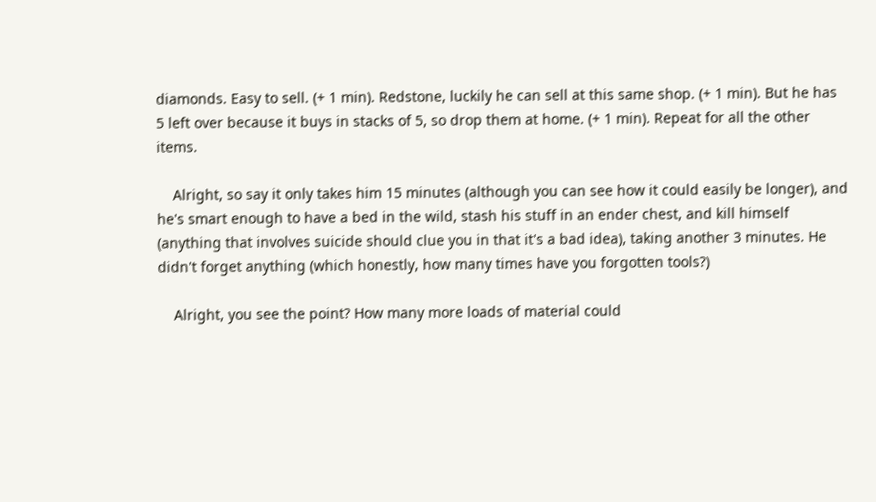diamonds. Easy to sell. (+ 1 min). Redstone, luckily he can sell at this same shop. (+ 1 min). But he has 5 left over because it buys in stacks of 5, so drop them at home. (+ 1 min). Repeat for all the other items.

    Alright, so say it only takes him 15 minutes (although you can see how it could easily be longer), and he's smart enough to have a bed in the wild, stash his stuff in an ender chest, and kill himself (anything that involves suicide should clue you in that it's a bad idea), taking another 3 minutes. He didn't forget anything (which honestly, how many times have you forgotten tools?)

    Alright, you see the point? How many more loads of material could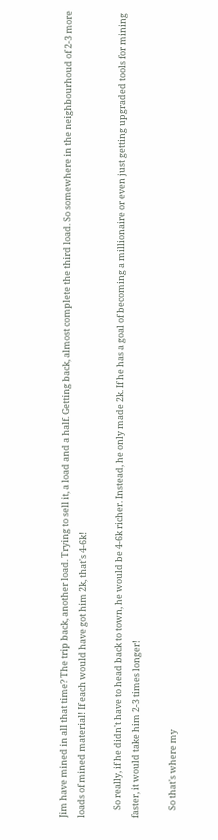Jim have mined in all that time? The trip back, another load. Trying to sell it, a load and a half. Getting back, almost complete the third load. So somewhere in the neighbourhoud of 2-3 more loads of mined material! If each would have got him 2k, that's 4-6k!

    So really, if he didn't have to head back to town, he would be 4-6k richer. Instead, he only made 2k. If he has a goal of becoming a millionaire or even just getting upgraded tools for mining faster, it would take him 2-3 times longer!

    So that's where my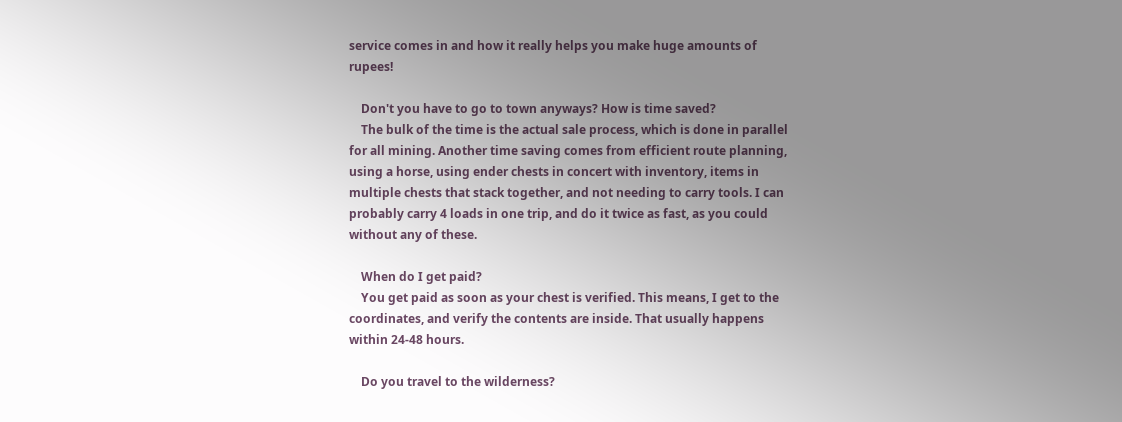service comes in and how it really helps you make huge amounts of rupees!

    Don't you have to go to town anyways? How is time saved?
    The bulk of the time is the actual sale process, which is done in parallel for all mining. Another time saving comes from efficient route planning, using a horse, using ender chests in concert with inventory, items in multiple chests that stack together, and not needing to carry tools. I can probably carry 4 loads in one trip, and do it twice as fast, as you could without any of these.

    When do I get paid?
    You get paid as soon as your chest is verified. This means, I get to the coordinates, and verify the contents are inside. That usually happens within 24-48 hours.

    Do you travel to the wilderness?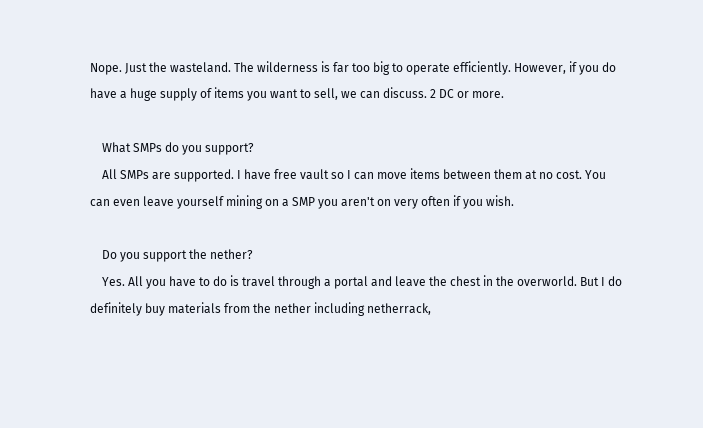Nope. Just the wasteland. The wilderness is far too big to operate efficiently. However, if you do have a huge supply of items you want to sell, we can discuss. 2 DC or more.

    What SMPs do you support?
    All SMPs are supported. I have free vault so I can move items between them at no cost. You can even leave yourself mining on a SMP you aren't on very often if you wish.

    Do you support the nether?
    Yes. All you have to do is travel through a portal and leave the chest in the overworld. But I do definitely buy materials from the nether including netherrack,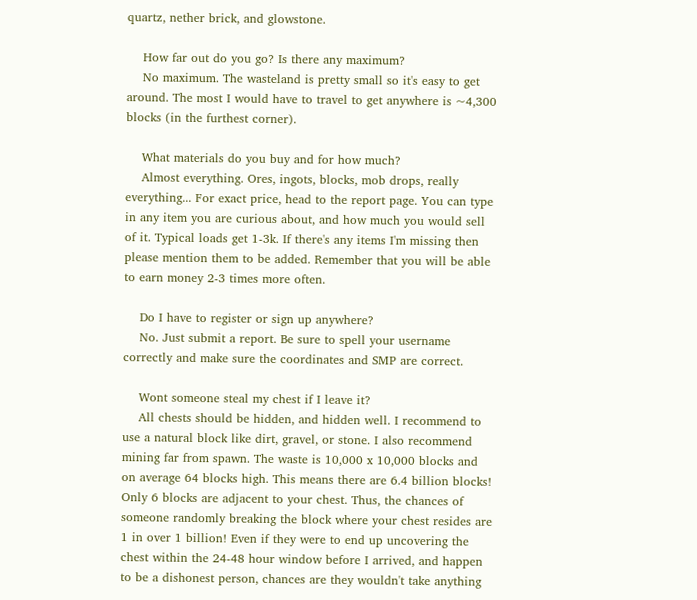quartz, nether brick, and glowstone.

    How far out do you go? Is there any maximum?
    No maximum. The wasteland is pretty small so it's easy to get around. The most I would have to travel to get anywhere is ~4,300 blocks (in the furthest corner).

    What materials do you buy and for how much?
    Almost everything. Ores, ingots, blocks, mob drops, really everything... For exact price, head to the report page. You can type in any item you are curious about, and how much you would sell of it. Typical loads get 1-3k. If there's any items I'm missing then please mention them to be added. Remember that you will be able to earn money 2-3 times more often.

    Do I have to register or sign up anywhere?
    No. Just submit a report. Be sure to spell your username correctly and make sure the coordinates and SMP are correct.

    Wont someone steal my chest if I leave it?
    All chests should be hidden, and hidden well. I recommend to use a natural block like dirt, gravel, or stone. I also recommend mining far from spawn. The waste is 10,000 x 10,000 blocks and on average 64 blocks high. This means there are 6.4 billion blocks! Only 6 blocks are adjacent to your chest. Thus, the chances of someone randomly breaking the block where your chest resides are 1 in over 1 billion! Even if they were to end up uncovering the chest within the 24-48 hour window before I arrived, and happen to be a dishonest person, chances are they wouldn't take anything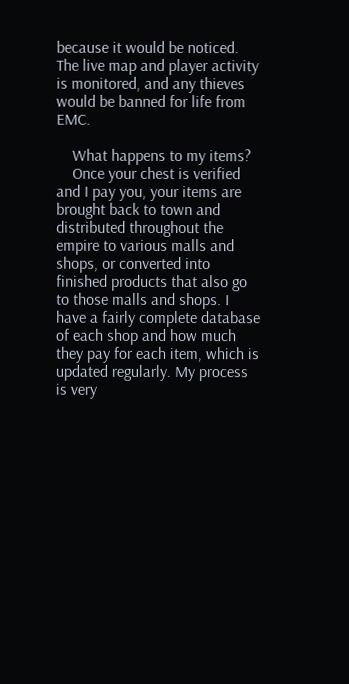because it would be noticed. The live map and player activity is monitored, and any thieves would be banned for life from EMC.

    What happens to my items?
    Once your chest is verified and I pay you, your items are brought back to town and distributed throughout the empire to various malls and shops, or converted into finished products that also go to those malls and shops. I have a fairly complete database of each shop and how much they pay for each item, which is updated regularly. My process is very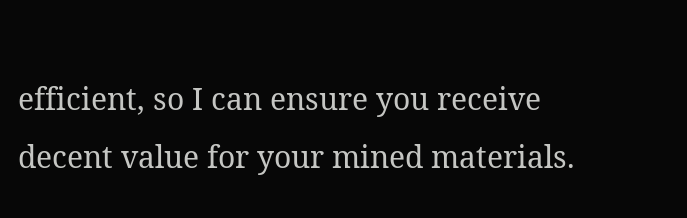efficient, so I can ensure you receive decent value for your mined materials.